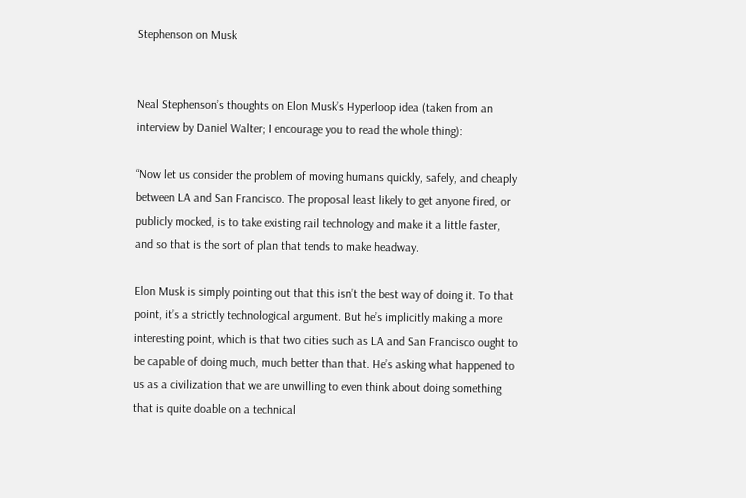Stephenson on Musk


Neal Stephenson’s thoughts on Elon Musk’s Hyperloop idea (taken from an interview by Daniel Walter; I encourage you to read the whole thing):

“Now let us consider the problem of moving humans quickly, safely, and cheaply between LA and San Francisco. The proposal least likely to get anyone fired, or publicly mocked, is to take existing rail technology and make it a little faster, and so that is the sort of plan that tends to make headway.

Elon Musk is simply pointing out that this isn’t the best way of doing it. To that point, it’s a strictly technological argument. But he’s implicitly making a more interesting point, which is that two cities such as LA and San Francisco ought to be capable of doing much, much better than that. He’s asking what happened to us as a civilization that we are unwilling to even think about doing something that is quite doable on a technical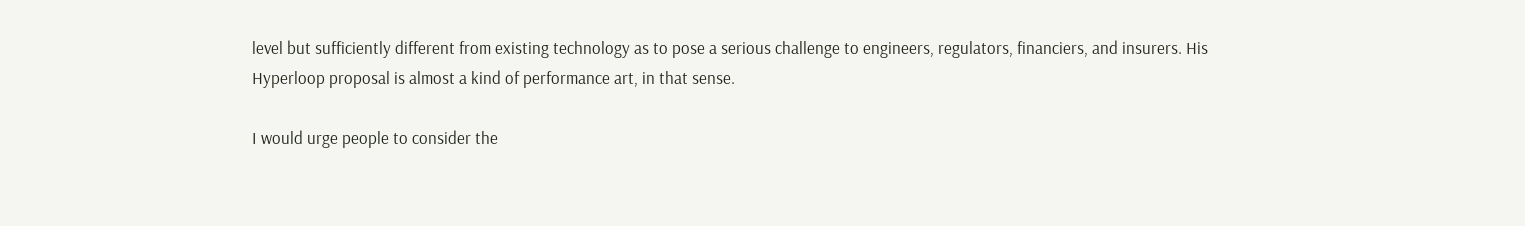level but sufficiently different from existing technology as to pose a serious challenge to engineers, regulators, financiers, and insurers. His Hyperloop proposal is almost a kind of performance art, in that sense.

I would urge people to consider the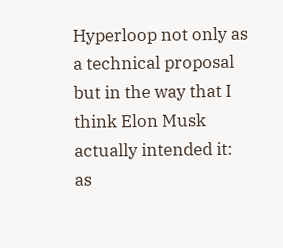Hyperloop not only as a technical proposal but in the way that I think Elon Musk actually intended it: as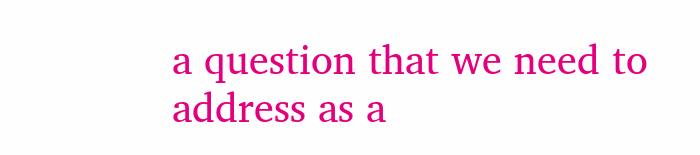a question that we need to address as a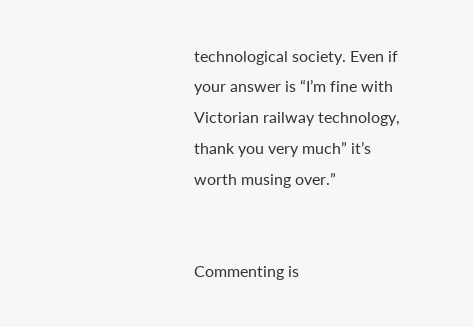technological society. Even if your answer is “I’m fine with Victorian railway technology, thank you very much” it’s worth musing over.”


Commenting is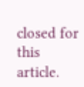closed for this article.